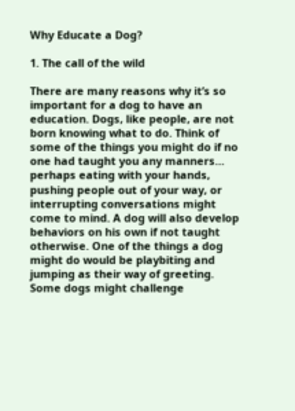Why Educate a Dog?

1. The call of the wild

There are many reasons why it’s so important for a dog to have an education. Dogs, like people, are not born knowing what to do. Think of some of the things you might do if no one had taught you any manners… perhaps eating with your hands, pushing people out of your way, or interrupting conversations might come to mind. A dog will also develop behaviors on his own if not taught otherwise. One of the things a dog might do would be playbiting and jumping as their way of greeting. Some dogs might challenge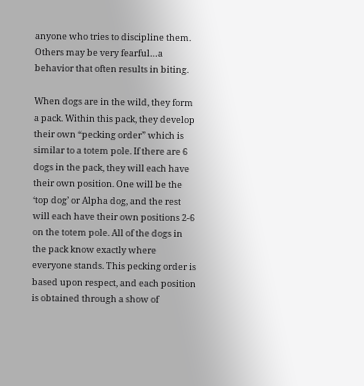anyone who tries to discipline them. Others may be very fearful…a behavior that often results in biting.

When dogs are in the wild, they form a pack. Within this pack, they develop their own “pecking order” which is similar to a totem pole. If there are 6 dogs in the pack, they will each have their own position. One will be the ‘top dog’ or Alpha dog, and the rest will each have their own positions 2-6 on the totem pole. All of the dogs in the pack know exactly where everyone stands. This pecking order is based upon respect, and each position is obtained through a show of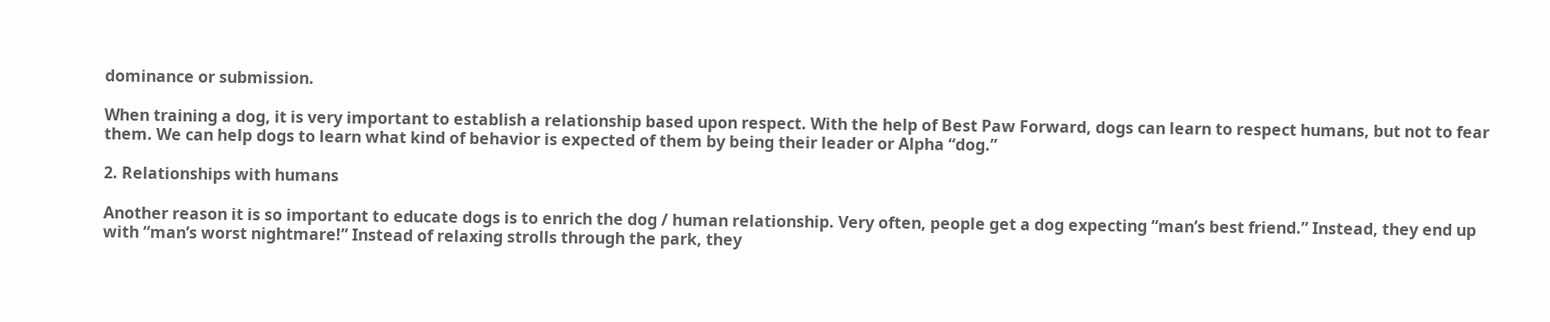dominance or submission.

When training a dog, it is very important to establish a relationship based upon respect. With the help of Best Paw Forward, dogs can learn to respect humans, but not to fear them. We can help dogs to learn what kind of behavior is expected of them by being their leader or Alpha “dog.”

2. Relationships with humans

Another reason it is so important to educate dogs is to enrich the dog / human relationship. Very often, people get a dog expecting “man’s best friend.” Instead, they end up with “man’s worst nightmare!” Instead of relaxing strolls through the park, they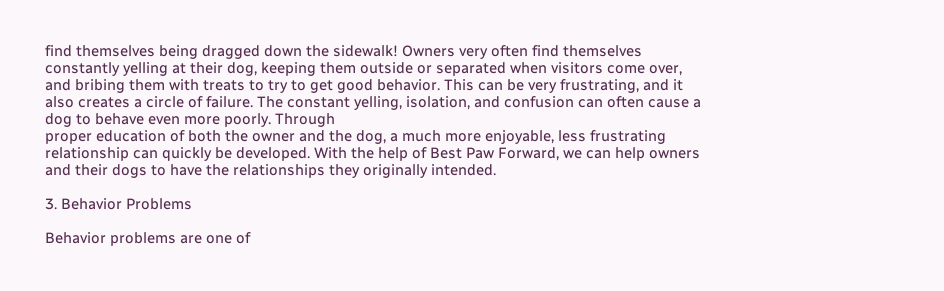find themselves being dragged down the sidewalk! Owners very often find themselves constantly yelling at their dog, keeping them outside or separated when visitors come over, and bribing them with treats to try to get good behavior. This can be very frustrating, and it also creates a circle of failure. The constant yelling, isolation, and confusion can often cause a dog to behave even more poorly. Through
proper education of both the owner and the dog, a much more enjoyable, less frustrating relationship can quickly be developed. With the help of Best Paw Forward, we can help owners and their dogs to have the relationships they originally intended.

3. Behavior Problems

Behavior problems are one of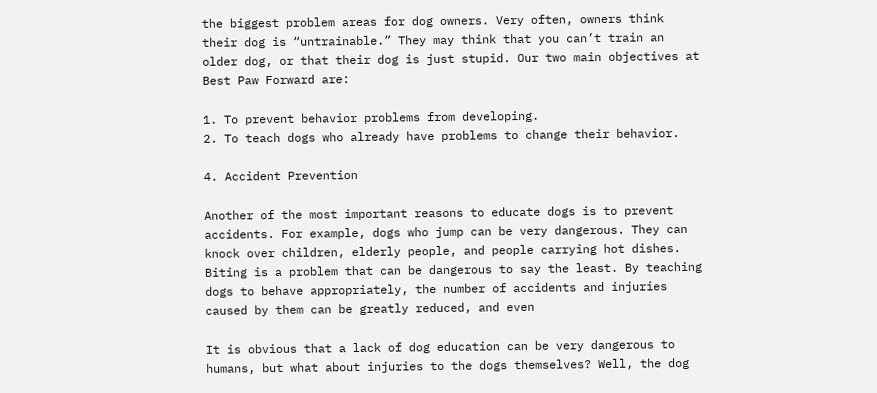the biggest problem areas for dog owners. Very often, owners think their dog is “untrainable.” They may think that you can’t train an older dog, or that their dog is just stupid. Our two main objectives at Best Paw Forward are:

1. To prevent behavior problems from developing.
2. To teach dogs who already have problems to change their behavior.

4. Accident Prevention

Another of the most important reasons to educate dogs is to prevent accidents. For example, dogs who jump can be very dangerous. They can knock over children, elderly people, and people carrying hot dishes. Biting is a problem that can be dangerous to say the least. By teaching dogs to behave appropriately, the number of accidents and injuries caused by them can be greatly reduced, and even

It is obvious that a lack of dog education can be very dangerous to humans, but what about injuries to the dogs themselves? Well, the dog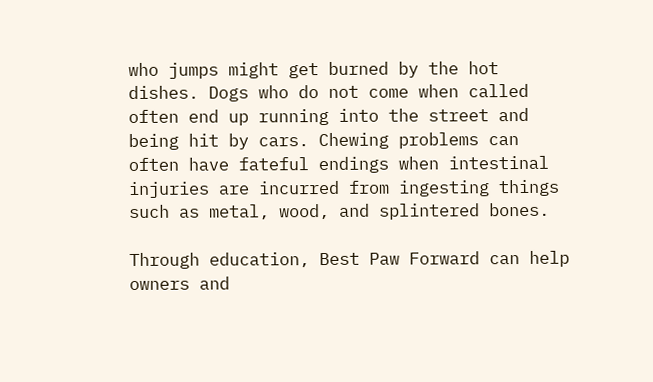who jumps might get burned by the hot dishes. Dogs who do not come when called often end up running into the street and being hit by cars. Chewing problems can often have fateful endings when intestinal injuries are incurred from ingesting things such as metal, wood, and splintered bones.

Through education, Best Paw Forward can help owners and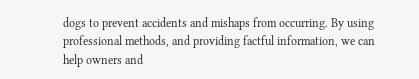dogs to prevent accidents and mishaps from occurring. By using professional methods, and providing factful information, we can help owners and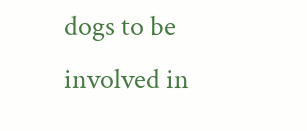dogs to be involved in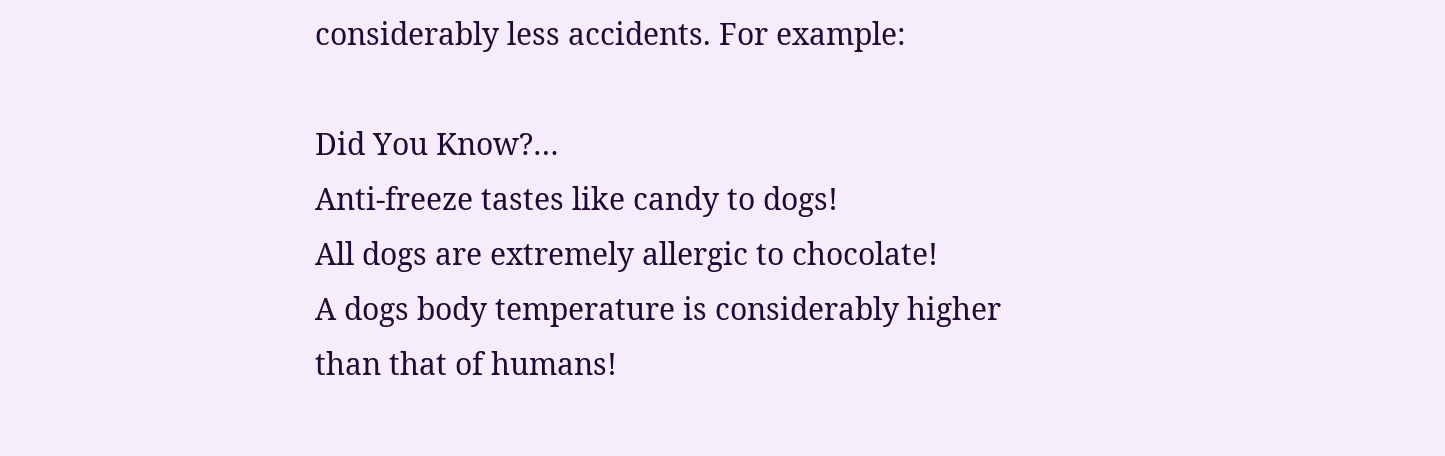considerably less accidents. For example:

Did You Know?…
Anti-freeze tastes like candy to dogs!
All dogs are extremely allergic to chocolate!
A dogs body temperature is considerably higher than that of humans!